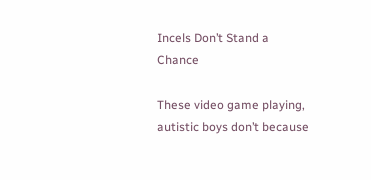Incels Don’t Stand a Chance

These video game playing, autistic boys don’t because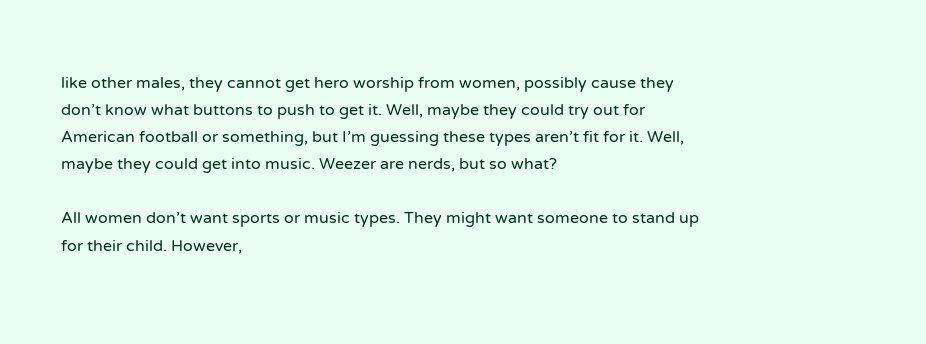like other males, they cannot get hero worship from women, possibly cause they don’t know what buttons to push to get it. Well, maybe they could try out for American football or something, but I’m guessing these types aren’t fit for it. Well, maybe they could get into music. Weezer are nerds, but so what?

All women don’t want sports or music types. They might want someone to stand up for their child. However,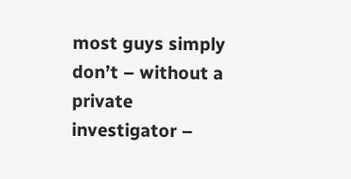most guys simply don’t – without a private investigator –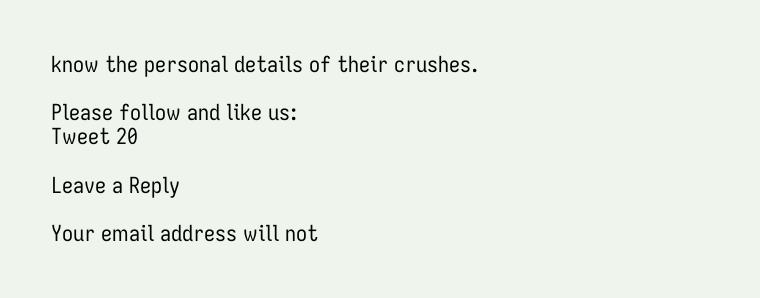know the personal details of their crushes.

Please follow and like us:
Tweet 20

Leave a Reply

Your email address will not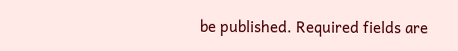be published. Required fields are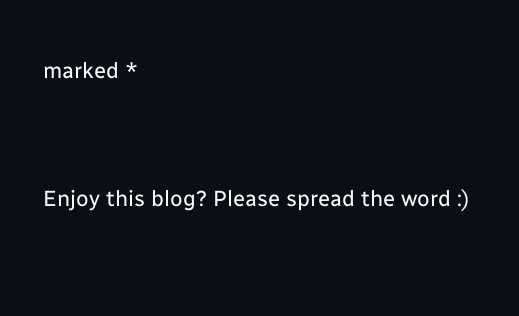marked *


Enjoy this blog? Please spread the word :)